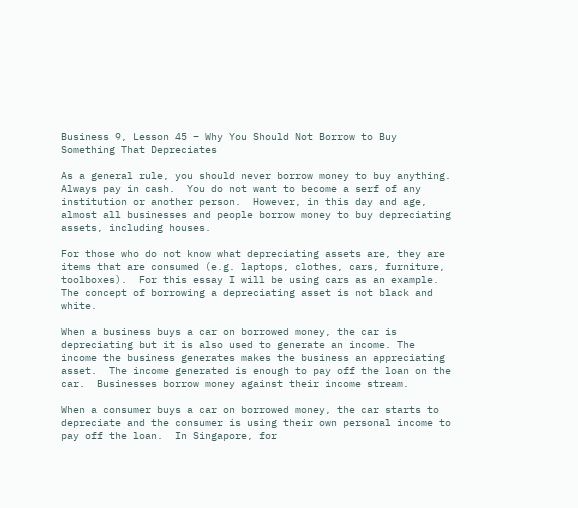Business 9, Lesson 45 – Why You Should Not Borrow to Buy Something That Depreciates

As a general rule, you should never borrow money to buy anything.  Always pay in cash.  You do not want to become a serf of any institution or another person.  However, in this day and age, almost all businesses and people borrow money to buy depreciating assets, including houses.

For those who do not know what depreciating assets are, they are items that are consumed (e.g. laptops, clothes, cars, furniture, toolboxes).  For this essay I will be using cars as an example.  The concept of borrowing a depreciating asset is not black and white.

When a business buys a car on borrowed money, the car is depreciating but it is also used to generate an income. The income the business generates makes the business an appreciating asset.  The income generated is enough to pay off the loan on the car.  Businesses borrow money against their income stream.

When a consumer buys a car on borrowed money, the car starts to depreciate and the consumer is using their own personal income to pay off the loan.  In Singapore, for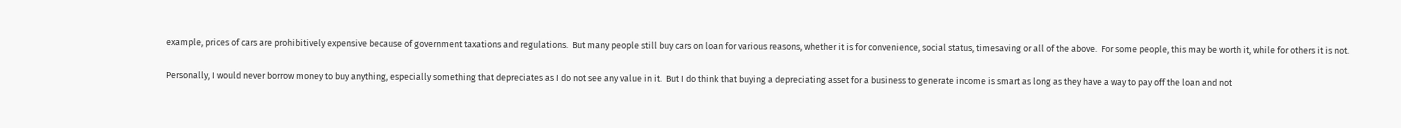example, prices of cars are prohibitively expensive because of government taxations and regulations.  But many people still buy cars on loan for various reasons, whether it is for convenience, social status, timesaving or all of the above.  For some people, this may be worth it, while for others it is not.

Personally, I would never borrow money to buy anything, especially something that depreciates as I do not see any value in it.  But I do think that buying a depreciating asset for a business to generate income is smart as long as they have a way to pay off the loan and not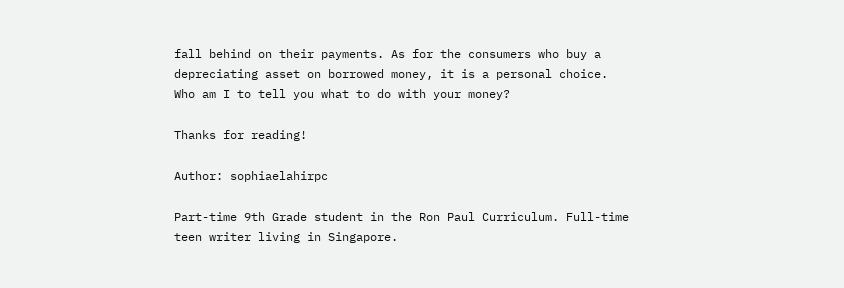fall behind on their payments. As for the consumers who buy a depreciating asset on borrowed money, it is a personal choice.  Who am I to tell you what to do with your money?

Thanks for reading!

Author: sophiaelahirpc

Part-time 9th Grade student in the Ron Paul Curriculum. Full-time teen writer living in Singapore.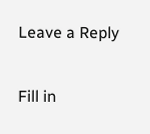Leave a Reply

Fill in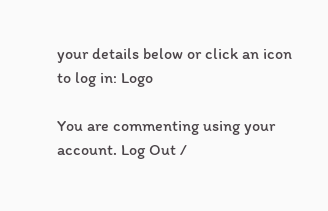your details below or click an icon to log in: Logo

You are commenting using your account. Log Out /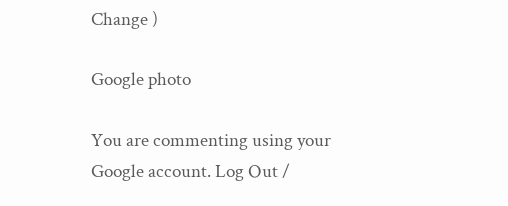Change )

Google photo

You are commenting using your Google account. Log Out /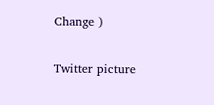Change )

Twitter picture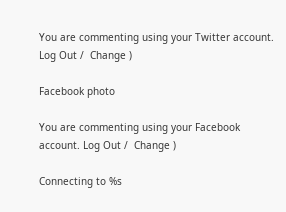You are commenting using your Twitter account. Log Out /  Change )

Facebook photo

You are commenting using your Facebook account. Log Out /  Change )

Connecting to %s